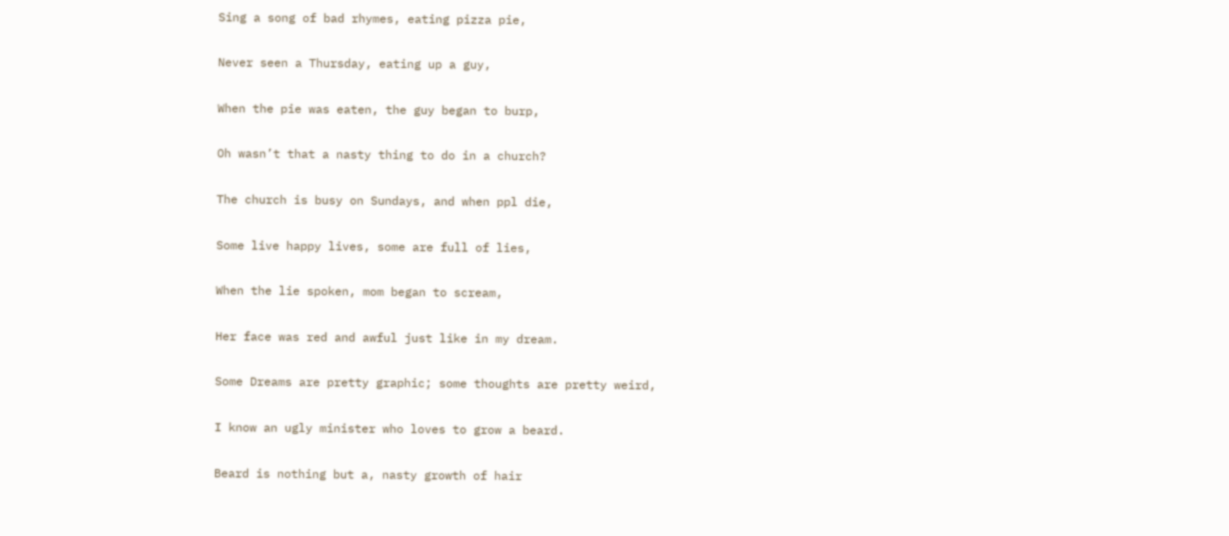Sing a song of bad rhymes, eating pizza pie,

Never seen a Thursday, eating up a guy,

When the pie was eaten, the guy began to burp,

Oh wasn’t that a nasty thing to do in a church?

The church is busy on Sundays, and when ppl die,

Some live happy lives, some are full of lies,

When the lie spoken, mom began to scream,

Her face was red and awful just like in my dream.

Some Dreams are pretty graphic; some thoughts are pretty weird,

I know an ugly minister who loves to grow a beard.

Beard is nothing but a, nasty growth of hair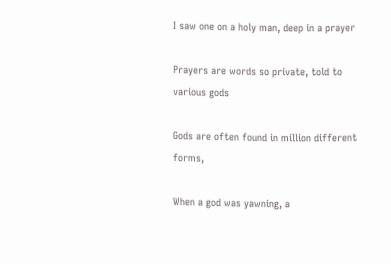I saw one on a holy man, deep in a prayer

Prayers are words so private, told to various gods

Gods are often found in million different forms,

When a god was yawning, a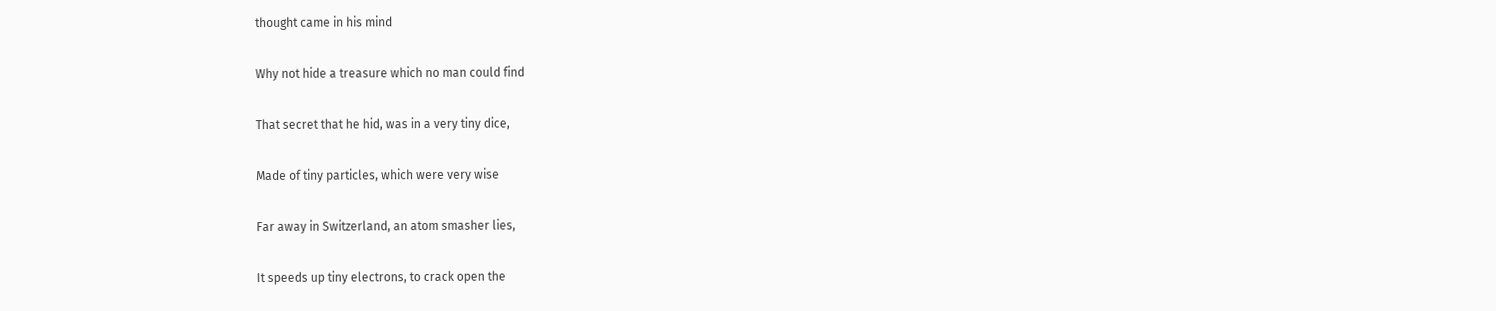thought came in his mind

Why not hide a treasure which no man could find

That secret that he hid, was in a very tiny dice,

Made of tiny particles, which were very wise

Far away in Switzerland, an atom smasher lies,

It speeds up tiny electrons, to crack open the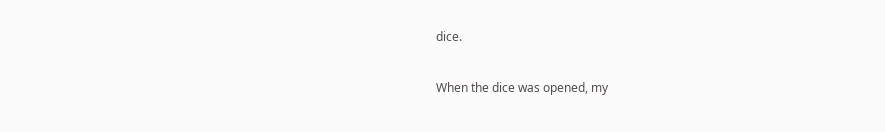dice.

When the dice was opened, my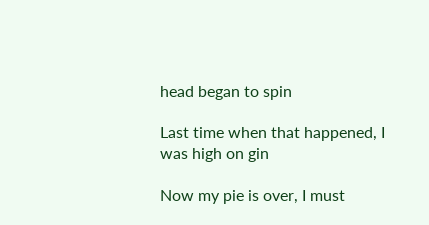head began to spin

Last time when that happened, I was high on gin

Now my pie is over, I must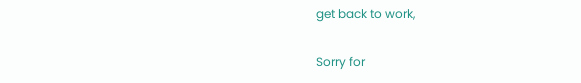get back to work,

Sorry for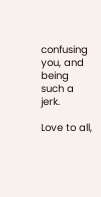confusing you, and being such a jerk.

Love to all,